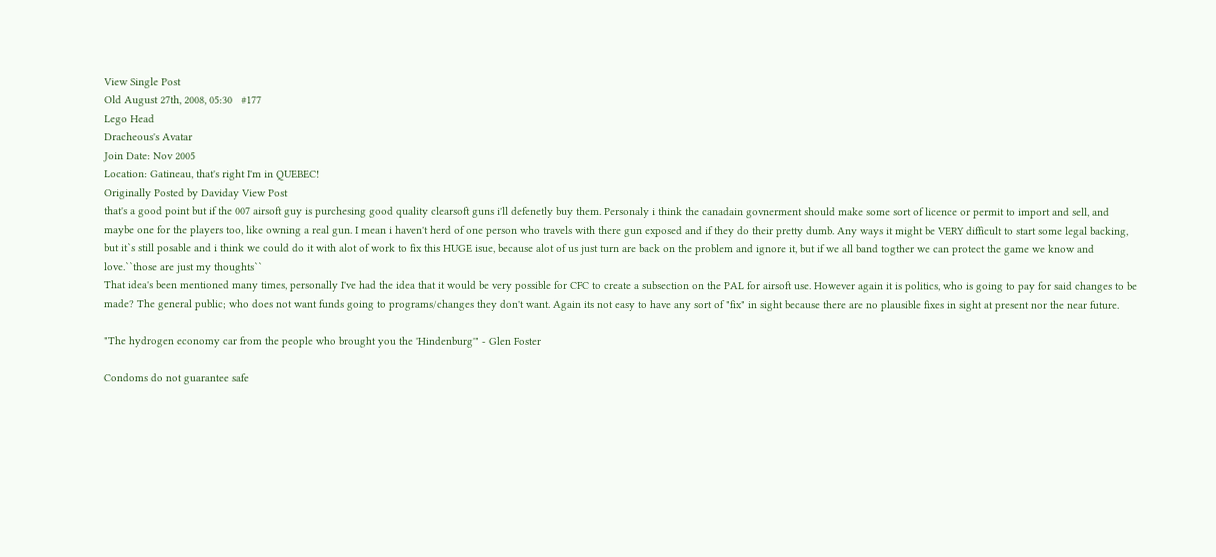View Single Post
Old August 27th, 2008, 05:30   #177
Lego Head
Dracheous's Avatar
Join Date: Nov 2005
Location: Gatineau, that's right I'm in QUEBEC!
Originally Posted by Daviday View Post
that's a good point but if the 007 airsoft guy is purchesing good quality clearsoft guns i'll defenetly buy them. Personaly i think the canadain govnerment should make some sort of licence or permit to import and sell, and maybe one for the players too, like owning a real gun. I mean i haven't herd of one person who travels with there gun exposed and if they do their pretty dumb. Any ways it might be VERY difficult to start some legal backing, but it`s still posable and i think we could do it with alot of work to fix this HUGE isue, because alot of us just turn are back on the problem and ignore it, but if we all band togther we can protect the game we know and love.``those are just my thoughts``
That idea's been mentioned many times, personally I've had the idea that it would be very possible for CFC to create a subsection on the PAL for airsoft use. However again it is politics, who is going to pay for said changes to be made? The general public; who does not want funds going to programs/changes they don't want. Again its not easy to have any sort of "fix" in sight because there are no plausible fixes in sight at present nor the near future.

"The hydrogen economy car from the people who brought you the 'Hindenburg'" - Glen Foster

Condoms do not guarantee safe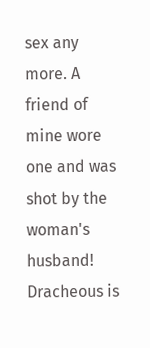sex any more. A friend of mine wore one and was shot by the woman's husband!
Dracheous is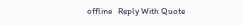offline   Reply With Quote